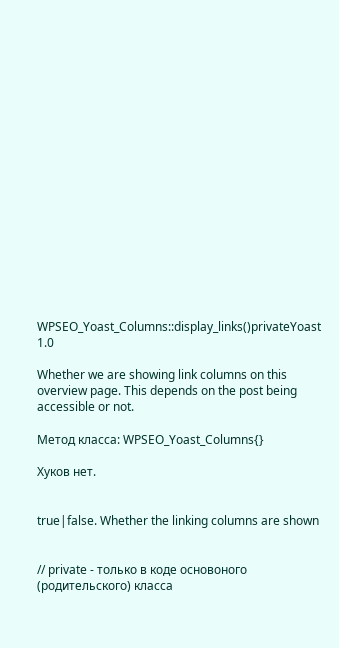WPSEO_Yoast_Columns::display_links()privateYoast 1.0

Whether we are showing link columns on this overview page. This depends on the post being accessible or not.

Метод класса: WPSEO_Yoast_Columns{}

Хуков нет.


true|false. Whether the linking columns are shown


// private - только в коде основоного (родительского) класса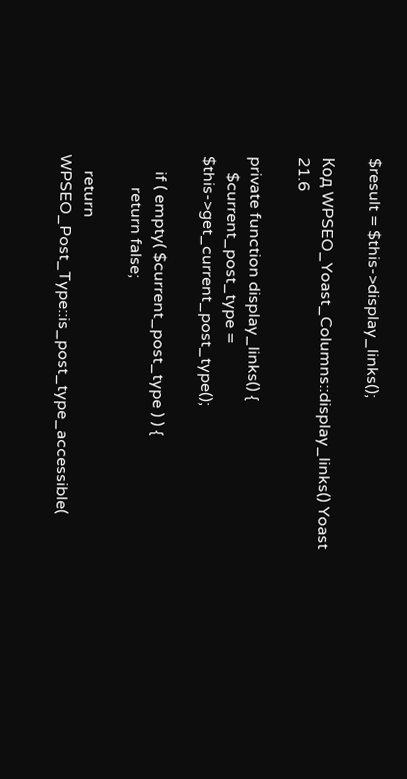$result = $this->display_links();

Код WPSEO_Yoast_Columns::display_links() Yoast 21.6

private function display_links() {
    $current_post_type = $this->get_current_post_type();

    if ( empty( $current_post_type ) ) {
        return false;

    return WPSEO_Post_Type::is_post_type_accessible(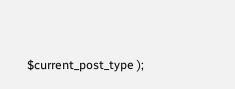$current_post_type );